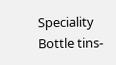Speciality Bottle tins-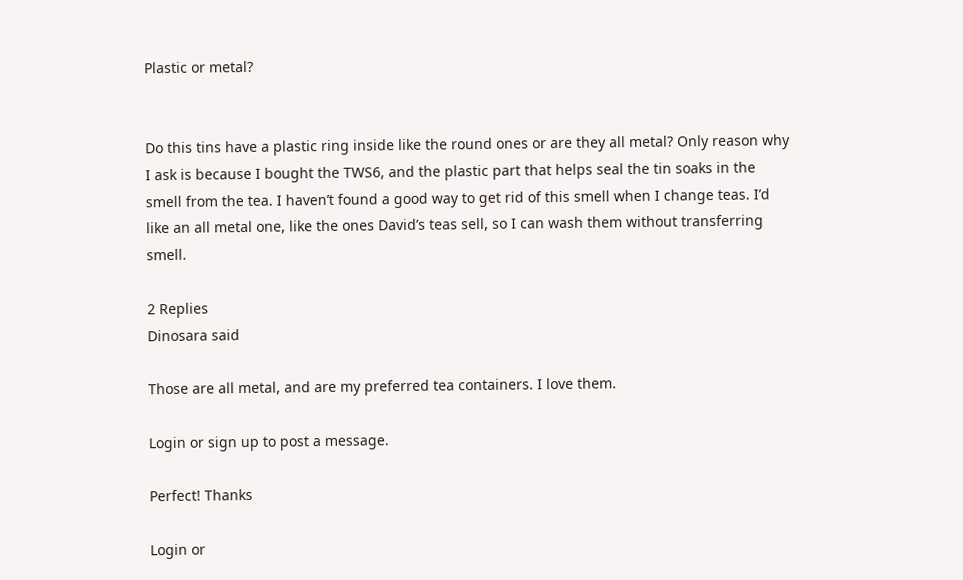Plastic or metal?


Do this tins have a plastic ring inside like the round ones or are they all metal? Only reason why I ask is because I bought the TWS6, and the plastic part that helps seal the tin soaks in the smell from the tea. I haven’t found a good way to get rid of this smell when I change teas. I’d like an all metal one, like the ones David’s teas sell, so I can wash them without transferring smell.

2 Replies
Dinosara said

Those are all metal, and are my preferred tea containers. I love them.

Login or sign up to post a message.

Perfect! Thanks

Login or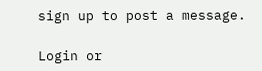sign up to post a message.

Login or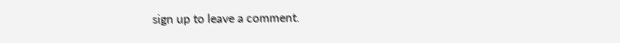sign up to leave a comment.